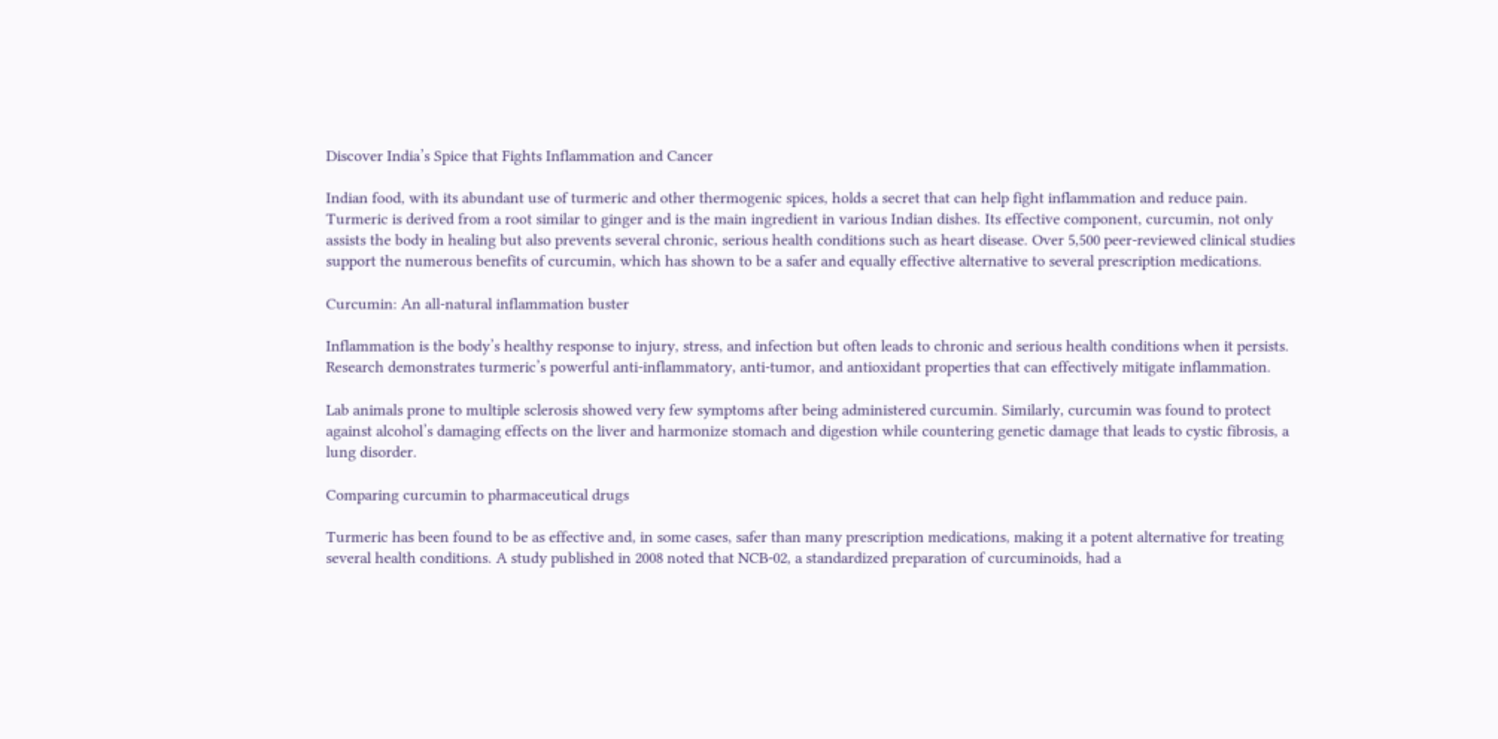Discover India’s Spice that Fights Inflammation and Cancer

Indian food, with its abundant use of turmeric and other thermogenic spices, holds a secret that can help fight inflammation and reduce pain. Turmeric is derived from a root similar to ginger and is the main ingredient in various Indian dishes. Its effective component, curcumin, not only assists the body in healing but also prevents several chronic, serious health conditions such as heart disease. Over 5,500 peer-reviewed clinical studies support the numerous benefits of curcumin, which has shown to be a safer and equally effective alternative to several prescription medications.

Curcumin: An all-natural inflammation buster

Inflammation is the body’s healthy response to injury, stress, and infection but often leads to chronic and serious health conditions when it persists. Research demonstrates turmeric’s powerful anti-inflammatory, anti-tumor, and antioxidant properties that can effectively mitigate inflammation.

Lab animals prone to multiple sclerosis showed very few symptoms after being administered curcumin. Similarly, curcumin was found to protect against alcohol’s damaging effects on the liver and harmonize stomach and digestion while countering genetic damage that leads to cystic fibrosis, a lung disorder.

Comparing curcumin to pharmaceutical drugs

Turmeric has been found to be as effective and, in some cases, safer than many prescription medications, making it a potent alternative for treating several health conditions. A study published in 2008 noted that NCB-02, a standardized preparation of curcuminoids, had a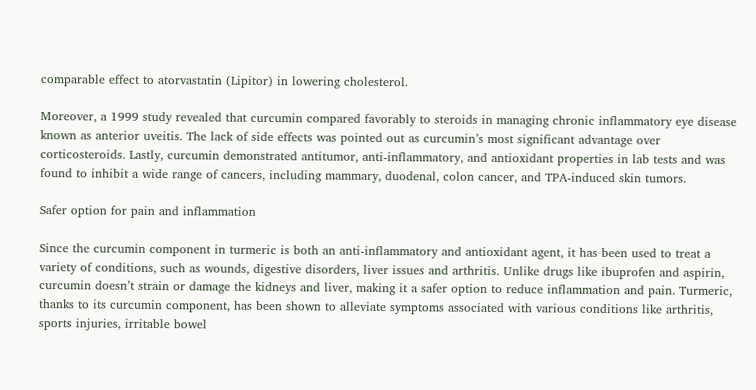comparable effect to atorvastatin (Lipitor) in lowering cholesterol.

Moreover, a 1999 study revealed that curcumin compared favorably to steroids in managing chronic inflammatory eye disease known as anterior uveitis. The lack of side effects was pointed out as curcumin’s most significant advantage over corticosteroids. Lastly, curcumin demonstrated antitumor, anti-inflammatory, and antioxidant properties in lab tests and was found to inhibit a wide range of cancers, including mammary, duodenal, colon cancer, and TPA-induced skin tumors.

Safer option for pain and inflammation

Since the curcumin component in turmeric is both an anti-inflammatory and antioxidant agent, it has been used to treat a variety of conditions, such as wounds, digestive disorders, liver issues and arthritis. Unlike drugs like ibuprofen and aspirin, curcumin doesn’t strain or damage the kidneys and liver, making it a safer option to reduce inflammation and pain. Turmeric, thanks to its curcumin component, has been shown to alleviate symptoms associated with various conditions like arthritis, sports injuries, irritable bowel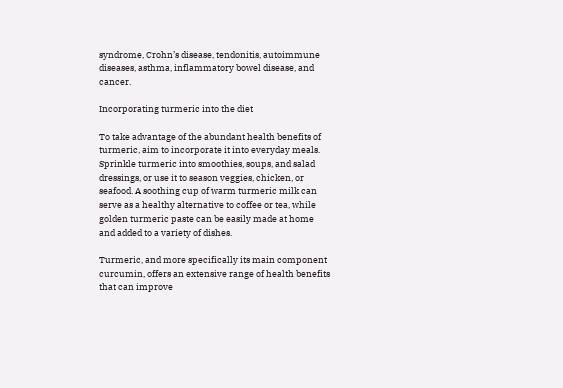syndrome, Crohn’s disease, tendonitis, autoimmune diseases, asthma, inflammatory bowel disease, and cancer.

Incorporating turmeric into the diet

To take advantage of the abundant health benefits of turmeric, aim to incorporate it into everyday meals. Sprinkle turmeric into smoothies, soups, and salad dressings, or use it to season veggies, chicken, or seafood. A soothing cup of warm turmeric milk can serve as a healthy alternative to coffee or tea, while golden turmeric paste can be easily made at home and added to a variety of dishes.

Turmeric, and more specifically its main component curcumin, offers an extensive range of health benefits that can improve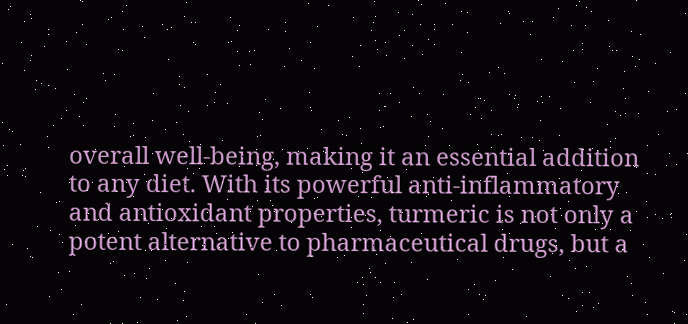overall well-being, making it an essential addition to any diet. With its powerful anti-inflammatory and antioxidant properties, turmeric is not only a potent alternative to pharmaceutical drugs, but a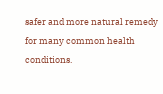safer and more natural remedy for many common health conditions.